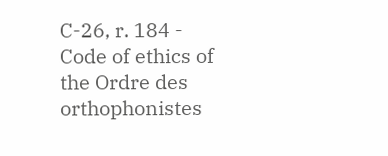C-26, r. 184 - Code of ethics of the Ordre des orthophonistes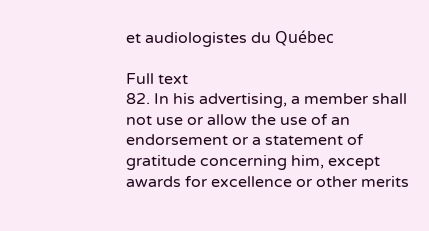et audiologistes du Québec

Full text
82. In his advertising, a member shall not use or allow the use of an endorsement or a statement of gratitude concerning him, except awards for excellence or other merits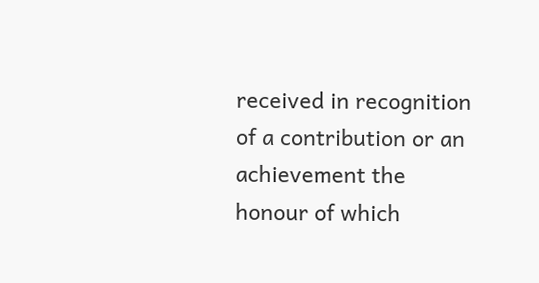received in recognition of a contribution or an achievement the honour of which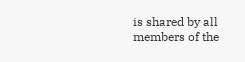is shared by all members of the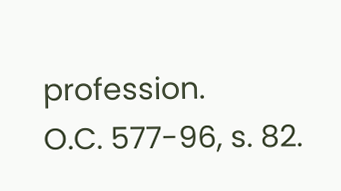profession.
O.C. 577-96, s. 82.